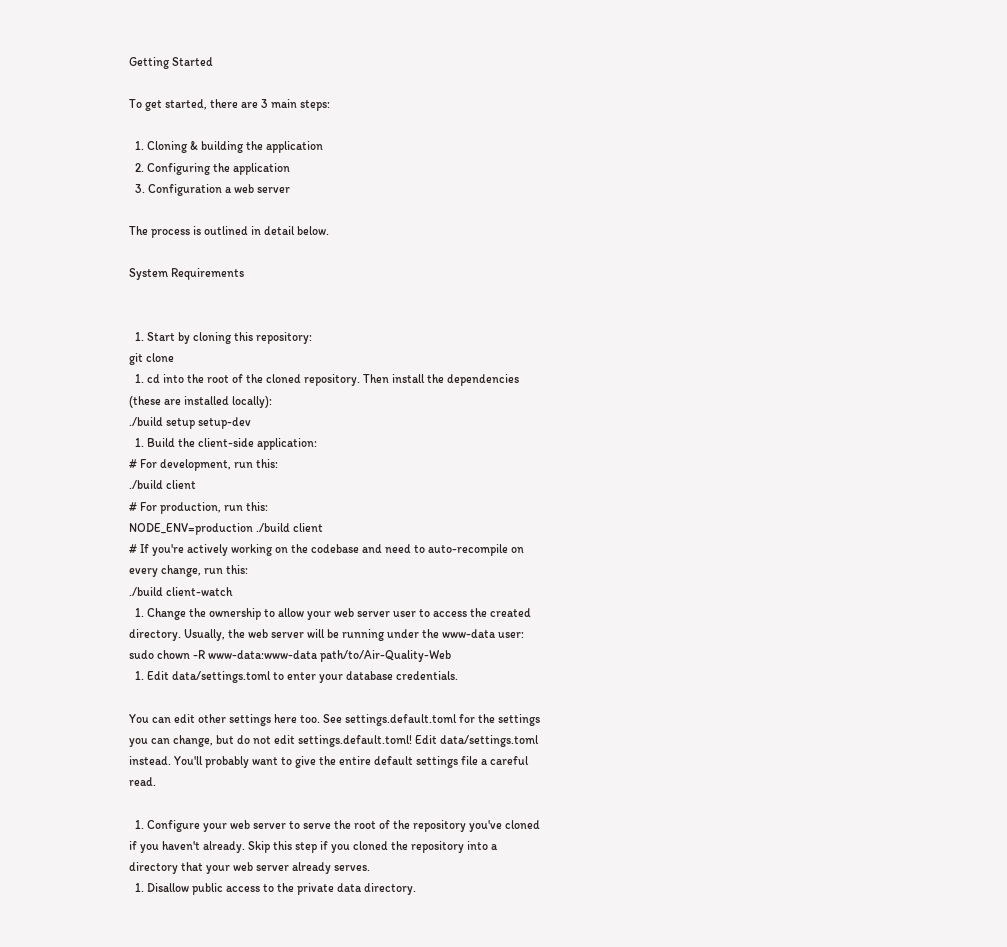Getting Started

To get started, there are 3 main steps:

  1. Cloning & building the application
  2. Configuring the application
  3. Configuration a web server

The process is outlined in detail below.

System Requirements


  1. Start by cloning this repository:
git clone
  1. cd into the root of the cloned repository. Then install the dependencies (these are installed locally):
./build setup setup-dev
  1. Build the client-side application:
# For development, run this:
./build client
# For production, run this:
NODE_ENV=production ./build client
# If you're actively working on the codebase and need to auto-recompile on every change, run this:
./build client-watch
  1. Change the ownership to allow your web server user to access the created directory. Usually, the web server will be running under the www-data user:
sudo chown -R www-data:www-data path/to/Air-Quality-Web
  1. Edit data/settings.toml to enter your database credentials.

You can edit other settings here too. See settings.default.toml for the settings you can change, but do not edit settings.default.toml! Edit data/settings.toml instead. You'll probably want to give the entire default settings file a careful read.

  1. Configure your web server to serve the root of the repository you've cloned if you haven't already. Skip this step if you cloned the repository into a directory that your web server already serves.
  1. Disallow public access to the private data directory.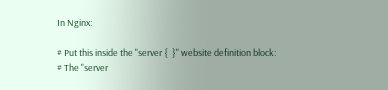In Nginx:

# Put this inside the "server {  }" website definition block:
# The "server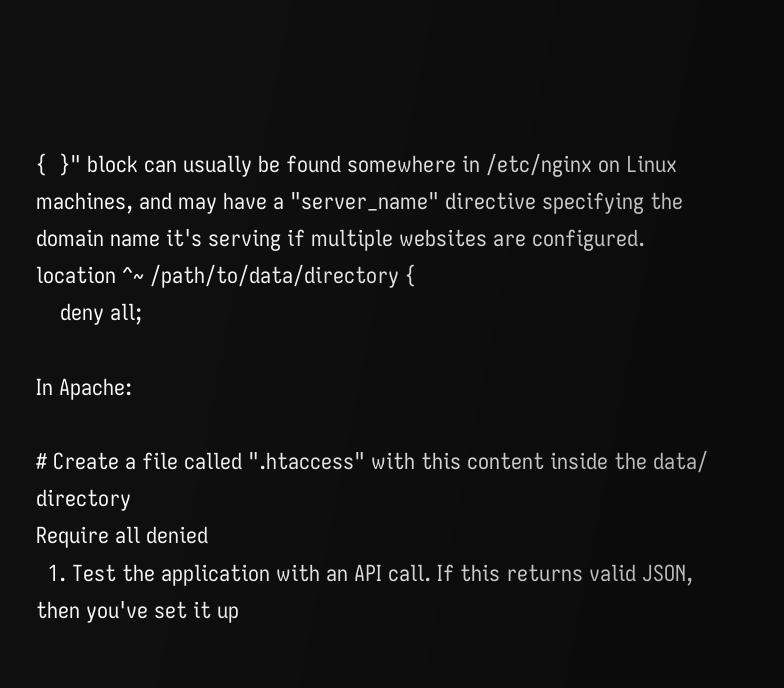{  }" block can usually be found somewhere in /etc/nginx on Linux machines, and may have a "server_name" directive specifying the domain name it's serving if multiple websites are configured.
location ^~ /path/to/data/directory {
    deny all;

In Apache:

# Create a file called ".htaccess" with this content inside the data/ directory
Require all denied
  1. Test the application with an API call. If this returns valid JSON, then you've set it up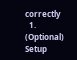correctly
  1. (Optional) Setup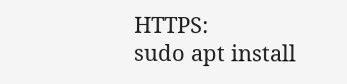HTTPS:
sudo apt install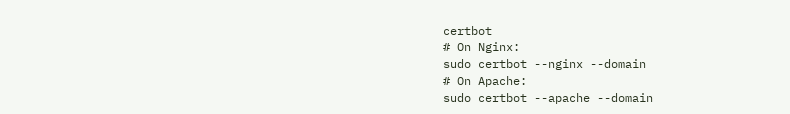certbot
# On Nginx:
sudo certbot --nginx --domain
# On Apache:
sudo certbot --apache --domain